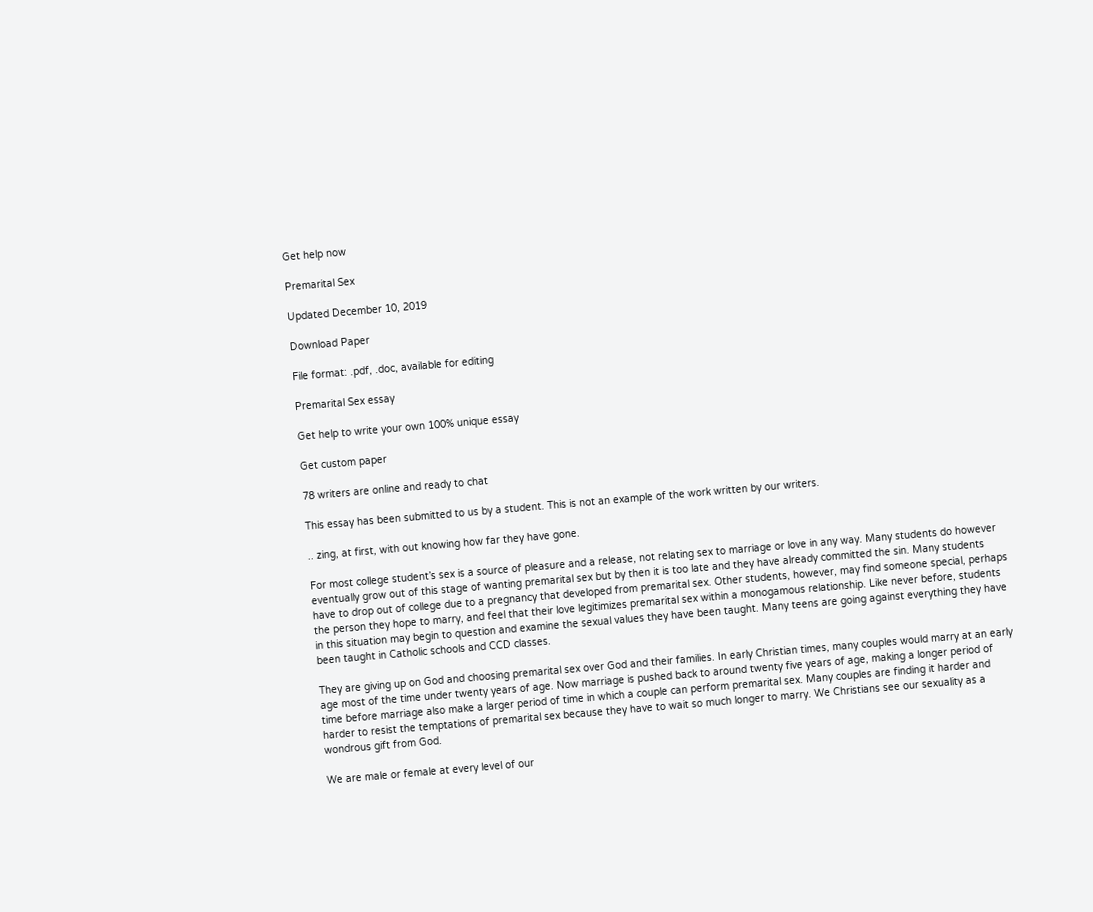Get help now

Premarital Sex

Updated December 10, 2019

Download Paper

File format: .pdf, .doc, available for editing

Premarital Sex essay

Get help to write your own 100% unique essay

Get custom paper

78 writers are online and ready to chat

This essay has been submitted to us by a student. This is not an example of the work written by our writers.

.. zing, at first, with out knowing how far they have gone.

For most college student’s sex is a source of pleasure and a release, not relating sex to marriage or love in any way. Many students do however eventually grow out of this stage of wanting premarital sex but by then it is too late and they have already committed the sin. Many students have to drop out of college due to a pregnancy that developed from premarital sex. Other students, however, may find someone special, perhaps the person they hope to marry, and feel that their love legitimizes premarital sex within a monogamous relationship. Like never before, students in this situation may begin to question and examine the sexual values they have been taught. Many teens are going against everything they have been taught in Catholic schools and CCD classes.

They are giving up on God and choosing premarital sex over God and their families. In early Christian times, many couples would marry at an early age most of the time under twenty years of age. Now marriage is pushed back to around twenty five years of age, making a longer period of time before marriage also make a larger period of time in which a couple can perform premarital sex. Many couples are finding it harder and harder to resist the temptations of premarital sex because they have to wait so much longer to marry. We Christians see our sexuality as a wondrous gift from God.

We are male or female at every level of our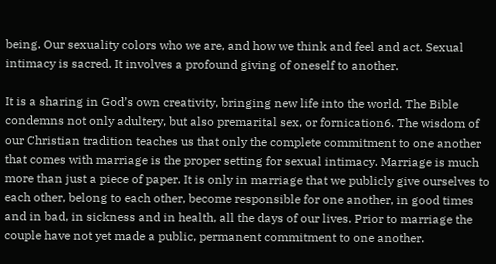being. Our sexuality colors who we are, and how we think and feel and act. Sexual intimacy is sacred. It involves a profound giving of oneself to another.

It is a sharing in God’s own creativity, bringing new life into the world. The Bible condemns not only adultery, but also premarital sex, or fornication6. The wisdom of our Christian tradition teaches us that only the complete commitment to one another that comes with marriage is the proper setting for sexual intimacy. Marriage is much more than just a piece of paper. It is only in marriage that we publicly give ourselves to each other, belong to each other, become responsible for one another, in good times and in bad, in sickness and in health, all the days of our lives. Prior to marriage the couple have not yet made a public, permanent commitment to one another.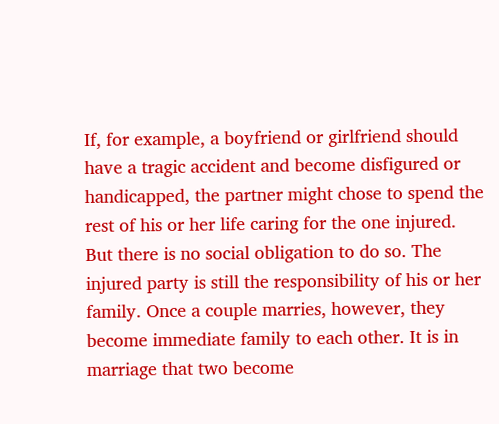If, for example, a boyfriend or girlfriend should have a tragic accident and become disfigured or handicapped, the partner might chose to spend the rest of his or her life caring for the one injured. But there is no social obligation to do so. The injured party is still the responsibility of his or her family. Once a couple marries, however, they become immediate family to each other. It is in marriage that two become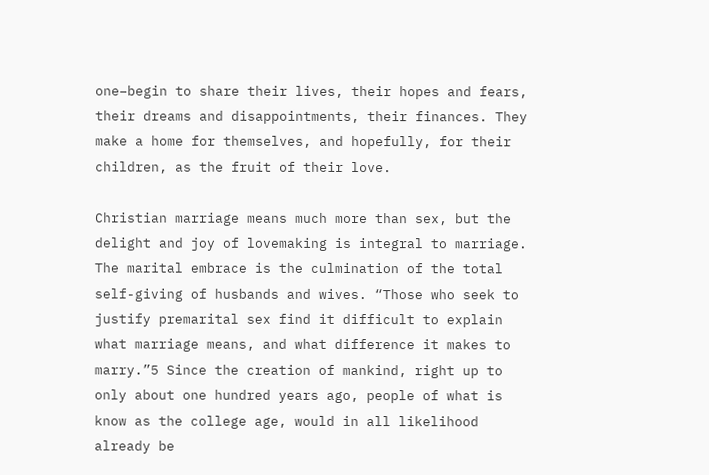one–begin to share their lives, their hopes and fears, their dreams and disappointments, their finances. They make a home for themselves, and hopefully, for their children, as the fruit of their love.

Christian marriage means much more than sex, but the delight and joy of lovemaking is integral to marriage. The marital embrace is the culmination of the total self-giving of husbands and wives. “Those who seek to justify premarital sex find it difficult to explain what marriage means, and what difference it makes to marry.”5 Since the creation of mankind, right up to only about one hundred years ago, people of what is know as the college age, would in all likelihood already be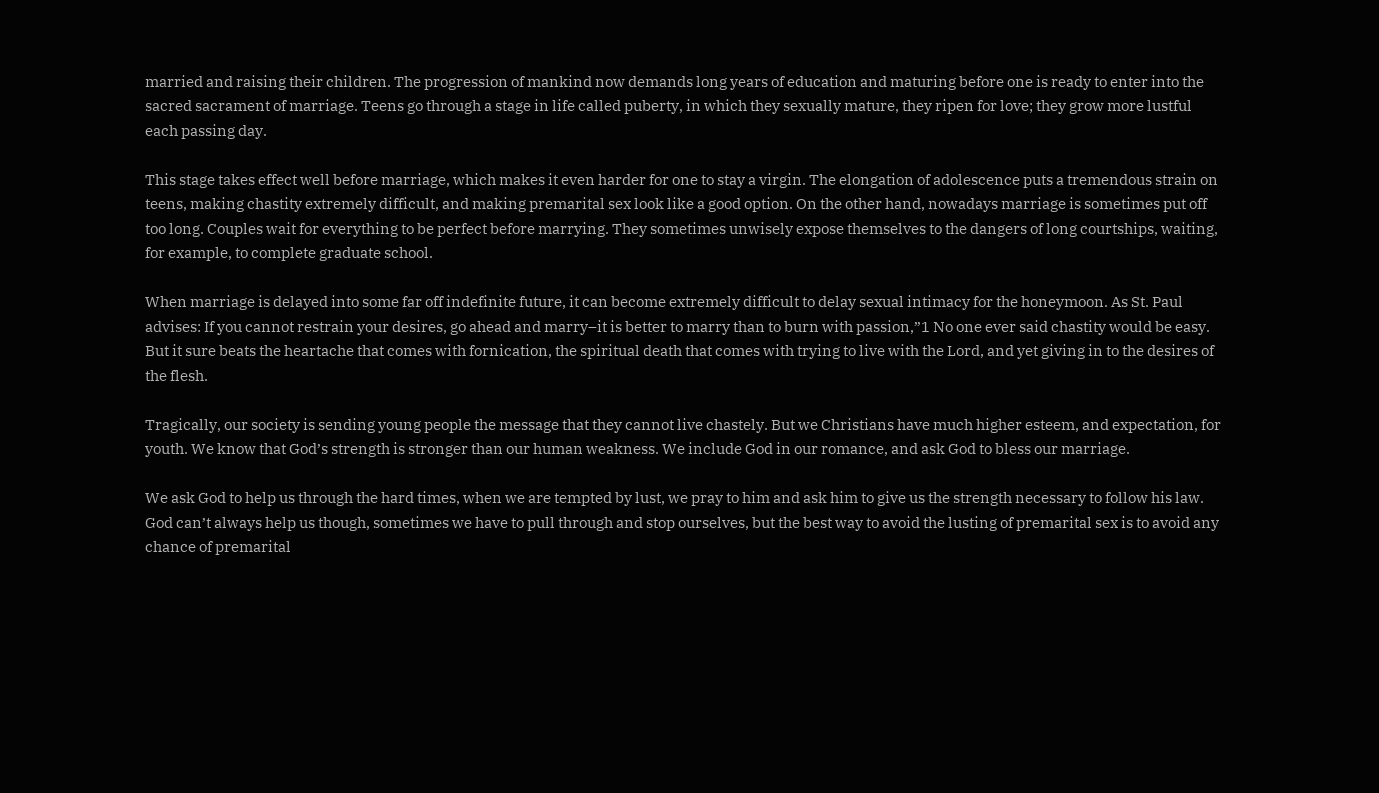married and raising their children. The progression of mankind now demands long years of education and maturing before one is ready to enter into the sacred sacrament of marriage. Teens go through a stage in life called puberty, in which they sexually mature, they ripen for love; they grow more lustful each passing day.

This stage takes effect well before marriage, which makes it even harder for one to stay a virgin. The elongation of adolescence puts a tremendous strain on teens, making chastity extremely difficult, and making premarital sex look like a good option. On the other hand, nowadays marriage is sometimes put off too long. Couples wait for everything to be perfect before marrying. They sometimes unwisely expose themselves to the dangers of long courtships, waiting, for example, to complete graduate school.

When marriage is delayed into some far off indefinite future, it can become extremely difficult to delay sexual intimacy for the honeymoon. As St. Paul advises: If you cannot restrain your desires, go ahead and marry–it is better to marry than to burn with passion,”1 No one ever said chastity would be easy. But it sure beats the heartache that comes with fornication, the spiritual death that comes with trying to live with the Lord, and yet giving in to the desires of the flesh.

Tragically, our society is sending young people the message that they cannot live chastely. But we Christians have much higher esteem, and expectation, for youth. We know that God’s strength is stronger than our human weakness. We include God in our romance, and ask God to bless our marriage.

We ask God to help us through the hard times, when we are tempted by lust, we pray to him and ask him to give us the strength necessary to follow his law. God can’t always help us though, sometimes we have to pull through and stop ourselves, but the best way to avoid the lusting of premarital sex is to avoid any chance of premarital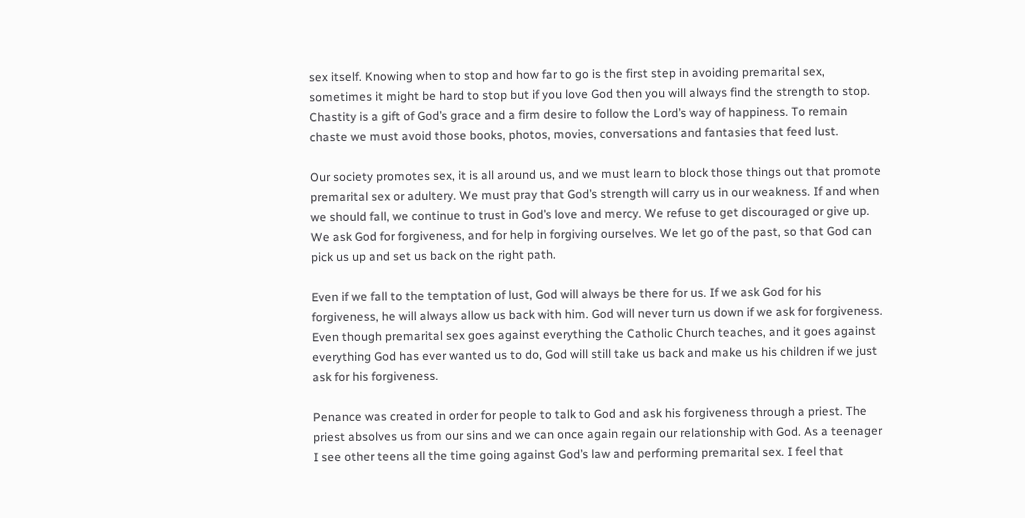sex itself. Knowing when to stop and how far to go is the first step in avoiding premarital sex, sometimes it might be hard to stop but if you love God then you will always find the strength to stop. Chastity is a gift of God’s grace and a firm desire to follow the Lord’s way of happiness. To remain chaste we must avoid those books, photos, movies, conversations and fantasies that feed lust.

Our society promotes sex, it is all around us, and we must learn to block those things out that promote premarital sex or adultery. We must pray that God’s strength will carry us in our weakness. If and when we should fall, we continue to trust in God’s love and mercy. We refuse to get discouraged or give up. We ask God for forgiveness, and for help in forgiving ourselves. We let go of the past, so that God can pick us up and set us back on the right path.

Even if we fall to the temptation of lust, God will always be there for us. If we ask God for his forgiveness, he will always allow us back with him. God will never turn us down if we ask for forgiveness. Even though premarital sex goes against everything the Catholic Church teaches, and it goes against everything God has ever wanted us to do, God will still take us back and make us his children if we just ask for his forgiveness.

Penance was created in order for people to talk to God and ask his forgiveness through a priest. The priest absolves us from our sins and we can once again regain our relationship with God. As a teenager I see other teens all the time going against God’s law and performing premarital sex. I feel that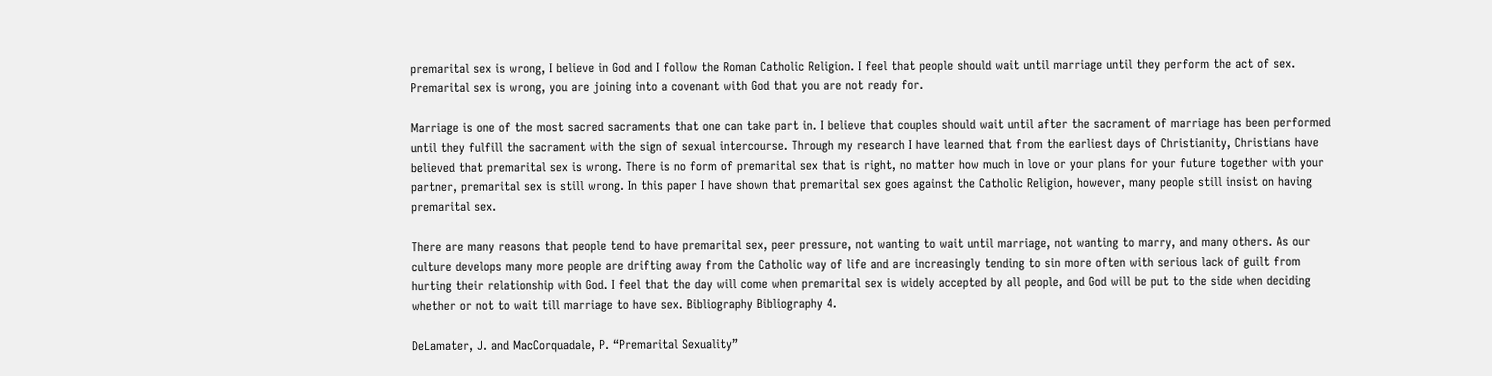premarital sex is wrong, I believe in God and I follow the Roman Catholic Religion. I feel that people should wait until marriage until they perform the act of sex. Premarital sex is wrong, you are joining into a covenant with God that you are not ready for.

Marriage is one of the most sacred sacraments that one can take part in. I believe that couples should wait until after the sacrament of marriage has been performed until they fulfill the sacrament with the sign of sexual intercourse. Through my research I have learned that from the earliest days of Christianity, Christians have believed that premarital sex is wrong. There is no form of premarital sex that is right, no matter how much in love or your plans for your future together with your partner, premarital sex is still wrong. In this paper I have shown that premarital sex goes against the Catholic Religion, however, many people still insist on having premarital sex.

There are many reasons that people tend to have premarital sex, peer pressure, not wanting to wait until marriage, not wanting to marry, and many others. As our culture develops many more people are drifting away from the Catholic way of life and are increasingly tending to sin more often with serious lack of guilt from hurting their relationship with God. I feel that the day will come when premarital sex is widely accepted by all people, and God will be put to the side when deciding whether or not to wait till marriage to have sex. Bibliography Bibliography 4.

DeLamater, J. and MacCorquadale, P. “Premarital Sexuality”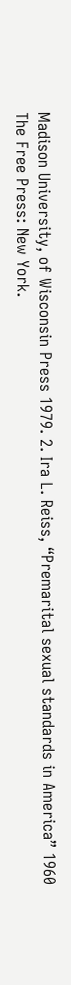Madison University, of Wisconsin Press 1979. 2. Ira L. Reiss, “Premarital sexual standards in America” 1960 The Free Press: New York.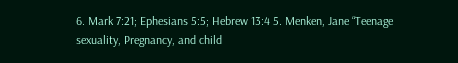6. Mark 7:21; Ephesians 5:5; Hebrew 13:4 5. Menken, Jane “Teenage sexuality, Pregnancy, and child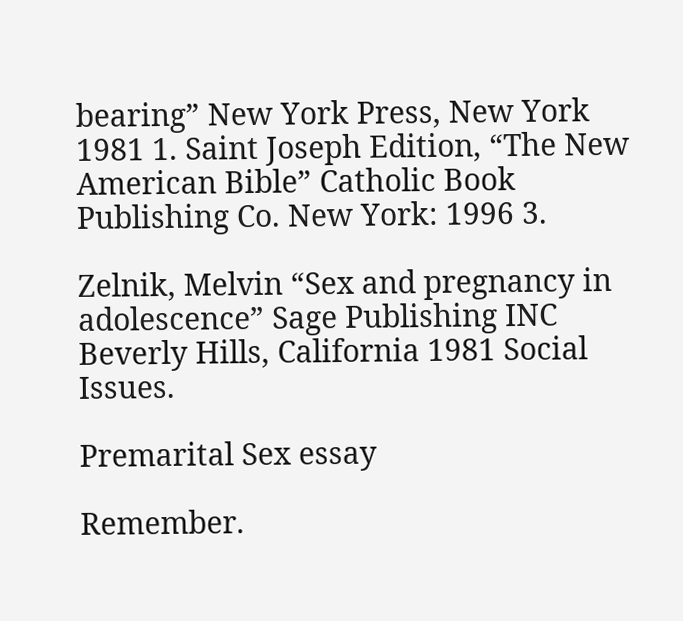bearing” New York Press, New York 1981 1. Saint Joseph Edition, “The New American Bible” Catholic Book Publishing Co. New York: 1996 3.

Zelnik, Melvin “Sex and pregnancy in adolescence” Sage Publishing INC Beverly Hills, California 1981 Social Issues.

Premarital Sex essay

Remember.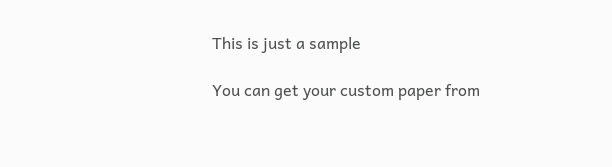This is just a sample

You can get your custom paper from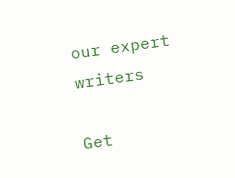our expert writers

Get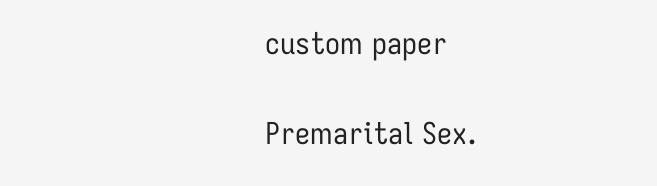custom paper

Premarital Sex.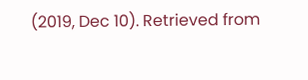(2019, Dec 10). Retrieved from